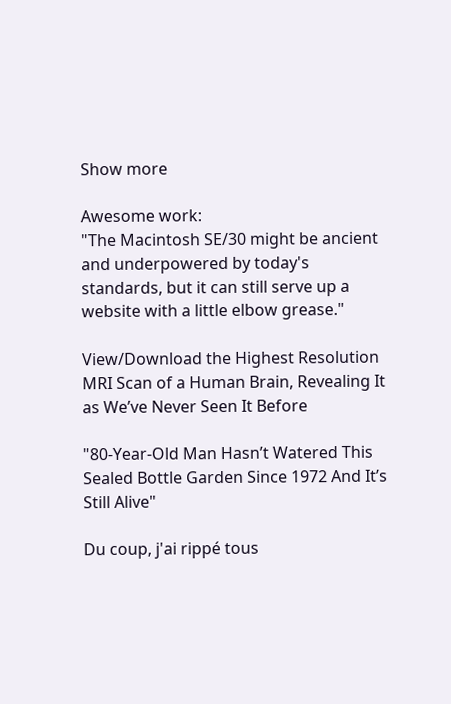Show more

Awesome work:
"The Macintosh SE/30 might be ancient and underpowered by today's standards, but it can still serve up a website with a little elbow grease."

View/Download the Highest Resolution MRI Scan of a Human Brain, Revealing It as We’ve Never Seen It Before

"80-Year-Old Man Hasn’t Watered This Sealed Bottle Garden Since 1972 And It’s Still Alive"

Du coup, j'ai rippé tous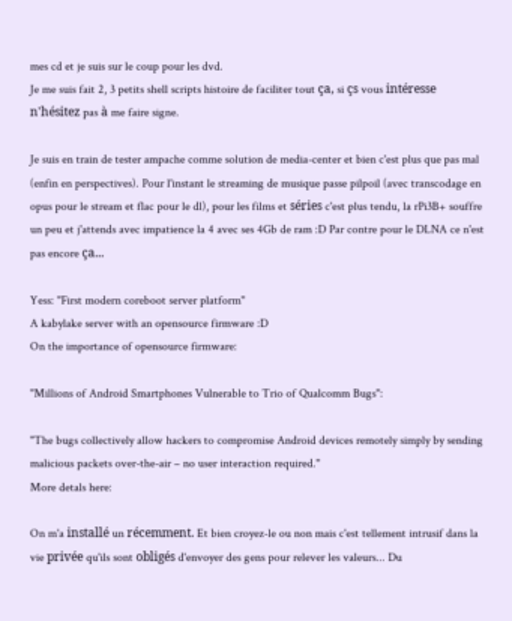mes cd et je suis sur le coup pour les dvd.
Je me suis fait 2, 3 petits shell scripts histoire de faciliter tout ça, si çs vous intéresse n'hésitez pas à me faire signe.

Je suis en train de tester ampache comme solution de media-center et bien c'est plus que pas mal (enfin en perspectives). Pour l'instant le streaming de musique passe pilpoil (avec transcodage en opus pour le stream et flac pour le dl), pour les films et séries c'est plus tendu, la rPi3B+ souffre un peu et j'attends avec impatience la 4 avec ses 4Gb de ram :D Par contre pour le DLNA ce n'est pas encore ça...

Yess: "First modern coreboot server platform"
A kabylake server with an opensource firmware :D
On the importance of opensource firmware:

"Millions of Android Smartphones Vulnerable to Trio of Qualcomm Bugs":

"The bugs collectively allow hackers to compromise Android devices remotely simply by sending malicious packets over-the-air – no user interaction required."
More detals here:

On m'a installé un récemment. Et bien croyez-le ou non mais c'est tellement intrusif dans la vie privée qu'ils sont obligés d'envoyer des gens pour relever les valeurs... Du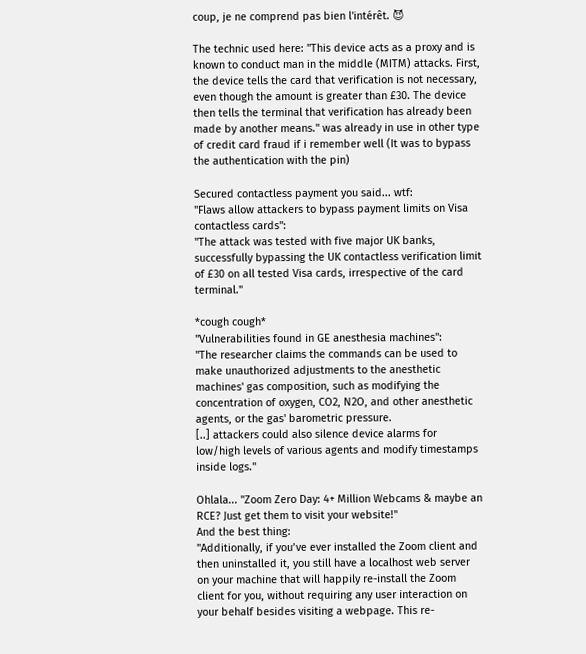coup, je ne comprend pas bien l'intérêt. 😈

The technic used here: "This device acts as a proxy and is known to conduct man in the middle (MITM) attacks. First, the device tells the card that verification is not necessary, even though the amount is greater than £30. The device then tells the terminal that verification has already been made by another means." was already in use in other type of credit card fraud if i remember well (It was to bypass the authentication with the pin)

Secured contactless payment you said... wtf:
"Flaws allow attackers to bypass payment limits on Visa contactless cards":
"The attack was tested with five major UK banks, successfully bypassing the UK contactless verification limit of £30 on all tested Visa cards, irrespective of the card terminal."

*cough cough*
"Vulnerabilities found in GE anesthesia machines":
"The researcher claims the commands can be used to make unauthorized adjustments to the anesthetic machines' gas composition, such as modifying the concentration of oxygen, CO2, N2O, and other anesthetic agents, or the gas' barometric pressure.
[..] attackers could also silence device alarms for low/high levels of various agents and modify timestamps inside logs."

Ohlala... "Zoom Zero Day: 4+ Million Webcams & maybe an RCE? Just get them to visit your website!"
And the best thing:
"Additionally, if you’ve ever installed the Zoom client and then uninstalled it, you still have a localhost web server on your machine that will happily re-install the Zoom client for you, without requiring any user interaction on your behalf besides visiting a webpage. This re-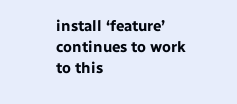install ‘feature’ continues to work to this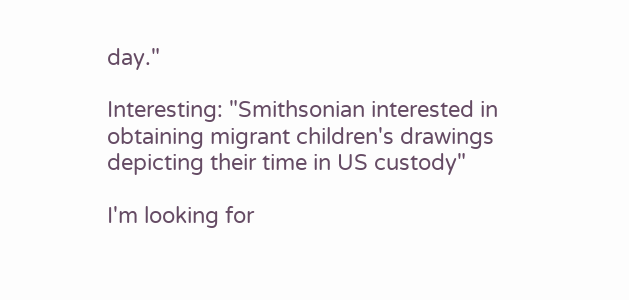day."

Interesting: "Smithsonian interested in obtaining migrant children's drawings depicting their time in US custody"

I'm looking for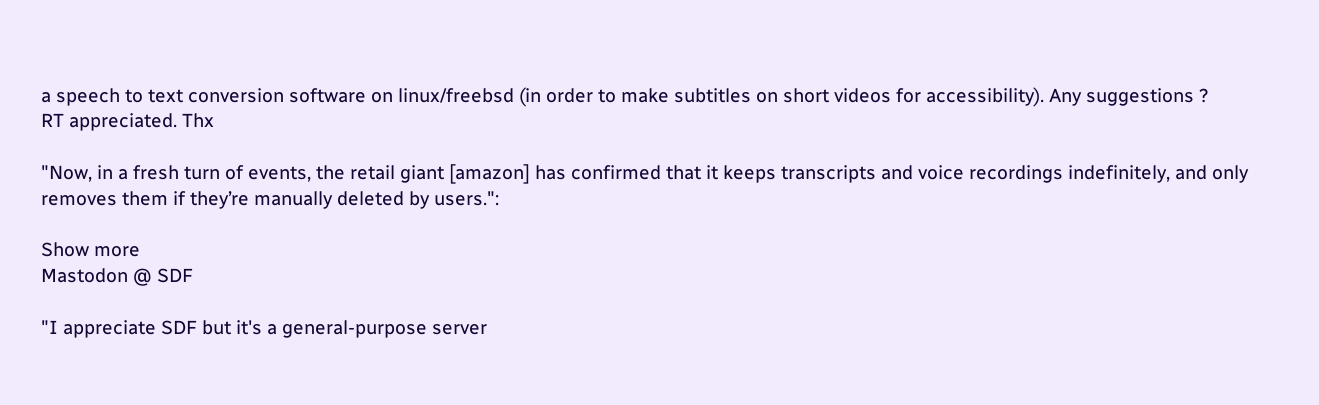a speech to text conversion software on linux/freebsd (in order to make subtitles on short videos for accessibility). Any suggestions ?
RT appreciated. Thx

"Now, in a fresh turn of events, the retail giant [amazon] has confirmed that it keeps transcripts and voice recordings indefinitely, and only removes them if they’re manually deleted by users.":

Show more
Mastodon @ SDF

"I appreciate SDF but it's a general-purpose server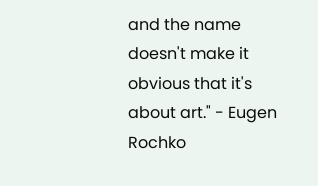and the name doesn't make it obvious that it's about art." - Eugen Rochko